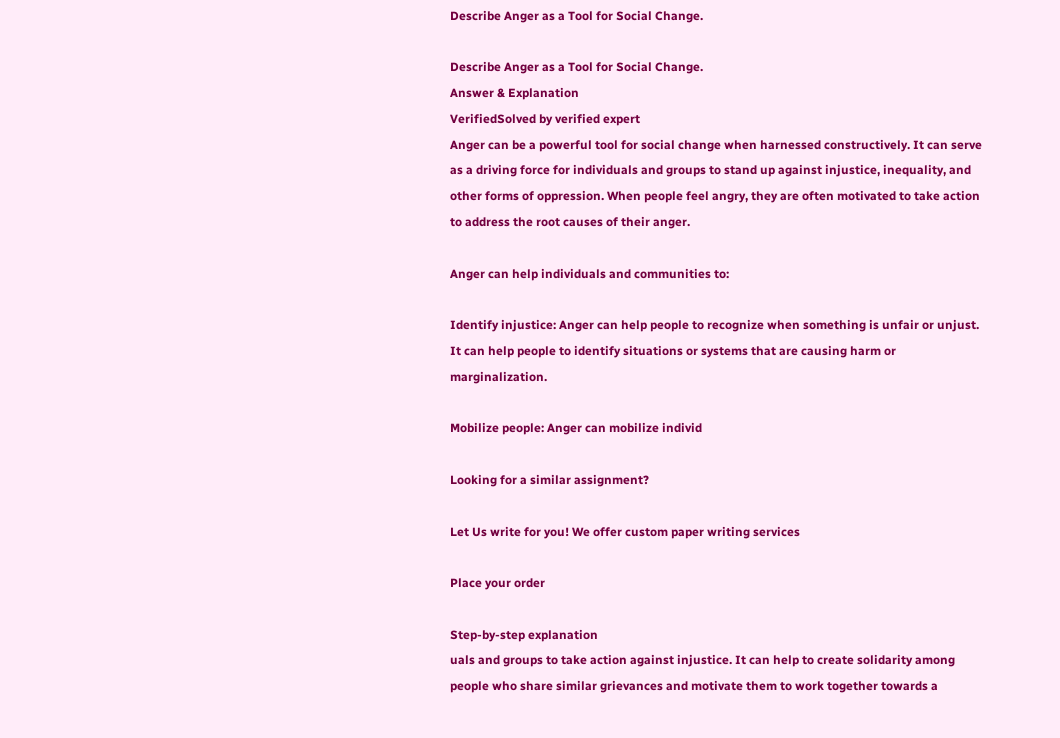Describe Anger as a Tool for Social Change.

Describe Anger as a Tool for Social Change.
Answer & Explanation
VerifiedSolved by verified expert
Anger can be a powerful tool for social change when harnessed constructively. It can serve as a driving force for individuals and groups to stand up against injustice, inequality, and other forms of oppression. When people feel angry, they are often motivated to take action to address the root causes of their anger.

Anger can help individuals and communities to:

Identify injustice: Anger can help people to recognize when something is unfair or unjust. It can help people to identify situations or systems that are causing harm or marginalization.

Mobilize people: Anger can mobilize individ

Looking for a similar assignment?

Let Us write for you! We offer custom paper writing services

Place your order

Step-by-step explanation
uals and groups to take action against injustice. It can help to create solidarity among people who share similar grievances and motivate them to work together towards a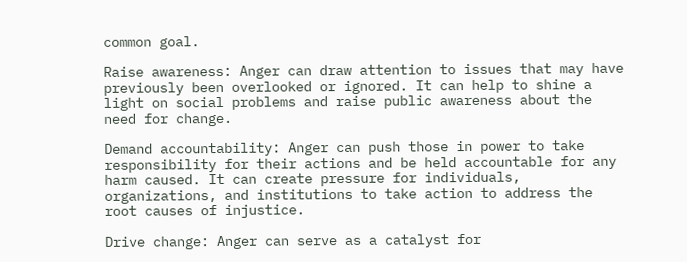common goal.

Raise awareness: Anger can draw attention to issues that may have previously been overlooked or ignored. It can help to shine a light on social problems and raise public awareness about the need for change.

Demand accountability: Anger can push those in power to take responsibility for their actions and be held accountable for any harm caused. It can create pressure for individuals, organizations, and institutions to take action to address the root causes of injustice.

Drive change: Anger can serve as a catalyst for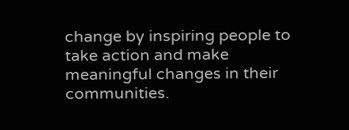change by inspiring people to take action and make meaningful changes in their communities.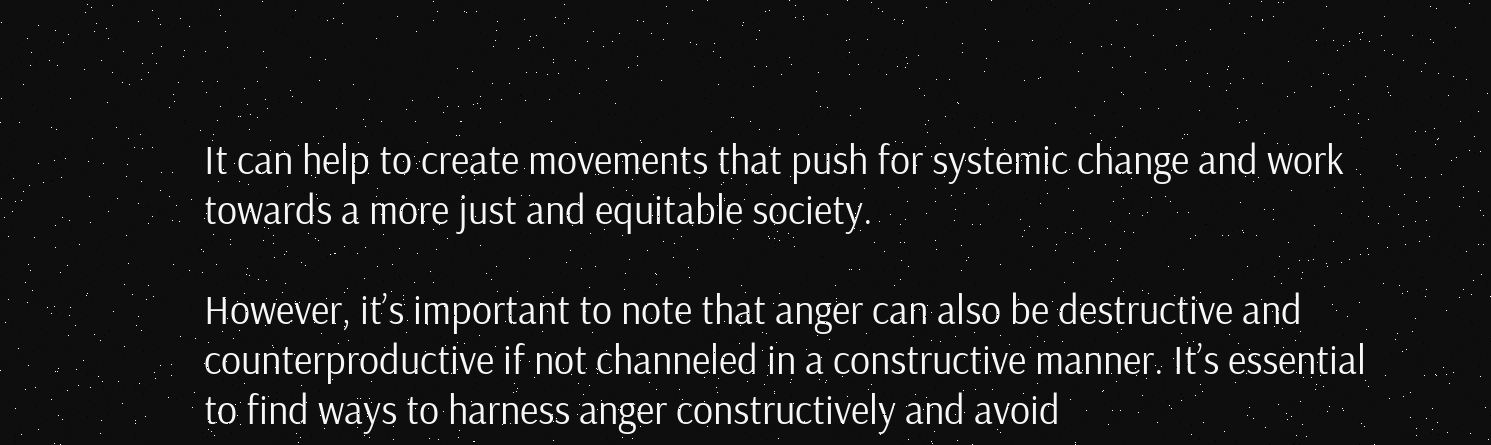It can help to create movements that push for systemic change and work towards a more just and equitable society.

However, it’s important to note that anger can also be destructive and counterproductive if not channeled in a constructive manner. It’s essential to find ways to harness anger constructively and avoid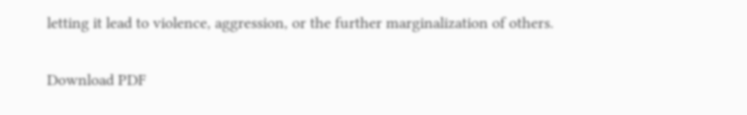letting it lead to violence, aggression, or the further marginalization of others.

Download PDF